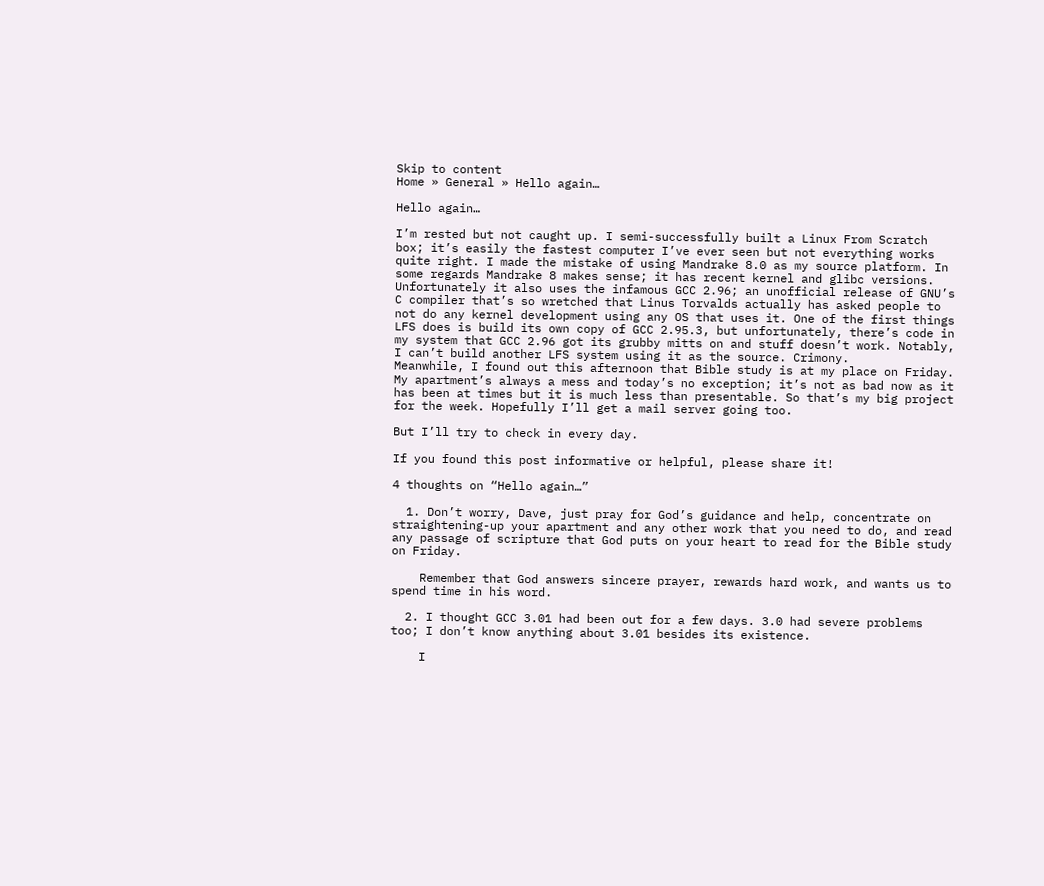Skip to content
Home » General » Hello again…

Hello again…

I’m rested but not caught up. I semi-successfully built a Linux From Scratch box; it’s easily the fastest computer I’ve ever seen but not everything works quite right. I made the mistake of using Mandrake 8.0 as my source platform. In some regards Mandrake 8 makes sense; it has recent kernel and glibc versions. Unfortunately it also uses the infamous GCC 2.96; an unofficial release of GNU’s C compiler that’s so wretched that Linus Torvalds actually has asked people to not do any kernel development using any OS that uses it. One of the first things LFS does is build its own copy of GCC 2.95.3, but unfortunately, there’s code in my system that GCC 2.96 got its grubby mitts on and stuff doesn’t work. Notably, I can’t build another LFS system using it as the source. Crimony.
Meanwhile, I found out this afternoon that Bible study is at my place on Friday. My apartment’s always a mess and today’s no exception; it’s not as bad now as it has been at times but it is much less than presentable. So that’s my big project for the week. Hopefully I’ll get a mail server going too.

But I’ll try to check in every day.

If you found this post informative or helpful, please share it!

4 thoughts on “Hello again…”

  1. Don’t worry, Dave, just pray for God’s guidance and help, concentrate on straightening-up your apartment and any other work that you need to do, and read any passage of scripture that God puts on your heart to read for the Bible study on Friday.

    Remember that God answers sincere prayer, rewards hard work, and wants us to spend time in his word.

  2. I thought GCC 3.01 had been out for a few days. 3.0 had severe problems too; I don’t know anything about 3.01 besides its existence.

    I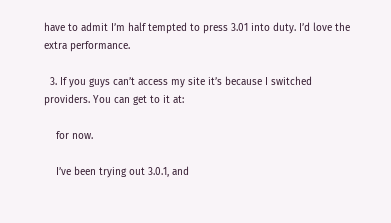have to admit I’m half tempted to press 3.01 into duty. I’d love the extra performance.

  3. If you guys can’t access my site it’s because I switched providers. You can get to it at:

    for now.

    I’ve been trying out 3.0.1, and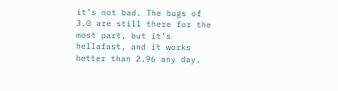it’s not bad. The bugs of 3.0 are still there for the most part, but it’s hellafast, and it works better than 2.96 any day.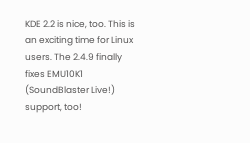KDE 2.2 is nice, too. This is an exciting time for Linux users. The 2.4.9 finally fixes EMU10K1 (SoundBlaster Live!) support, too!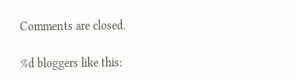Comments are closed.

%d bloggers like this: